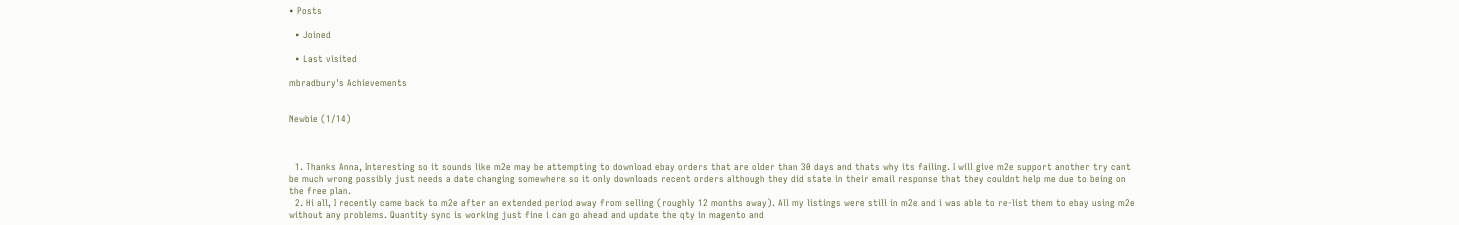• Posts

  • Joined

  • Last visited

mbradbury's Achievements


Newbie (1/14)



  1. Thanks Anna, Interesting so it sounds like m2e may be attempting to download ebay orders that are older than 30 days and thats why its failing. I will give m2e support another try cant be much wrong possibly just needs a date changing somewhere so it only downloads recent orders although they did state in their email response that they couldnt help me due to being on the free plan.
  2. Hi all, I recently came back to m2e after an extended period away from selling (roughly 12 months away). All my listings were still in m2e and i was able to re-list them to ebay using m2e without any problems. Quantity sync is working just fine i can go ahead and update the qty in magento and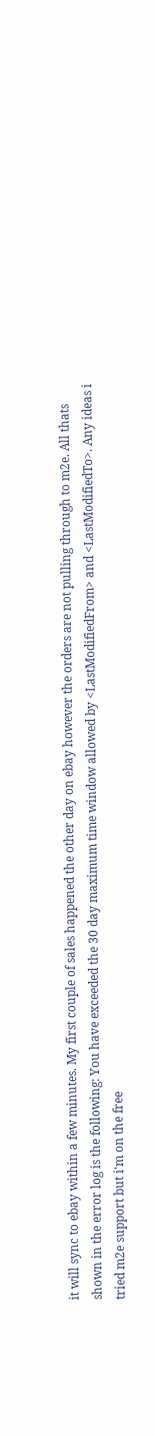it will sync to ebay within a few minutes. My first couple of sales happened the other day on ebay however the orders are not pulling through to m2e. All thats shown in the error log is the following: You have exceeded the 30 day maximum time window allowed by <LastModifiedFrom> and <LastModifiedTo>. Any ideas i tried m2e support but i'm on the free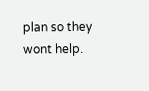plan so they wont help.